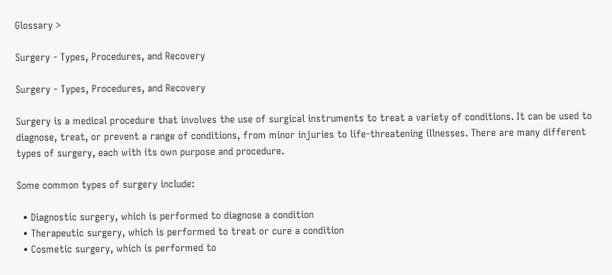Glossary >

Surgery - Types, Procedures, and Recovery

Surgery - Types, Procedures, and Recovery

Surgery is a medical procedure that involves the use of surgical instruments to treat a variety of conditions. It can be used to diagnose, treat, or prevent a range of conditions, from minor injuries to life-threatening illnesses. There are many different types of surgery, each with its own purpose and procedure.

Some common types of surgery include:

  • Diagnostic surgery, which is performed to diagnose a condition
  • Therapeutic surgery, which is performed to treat or cure a condition
  • Cosmetic surgery, which is performed to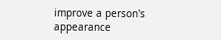improve a person's appearance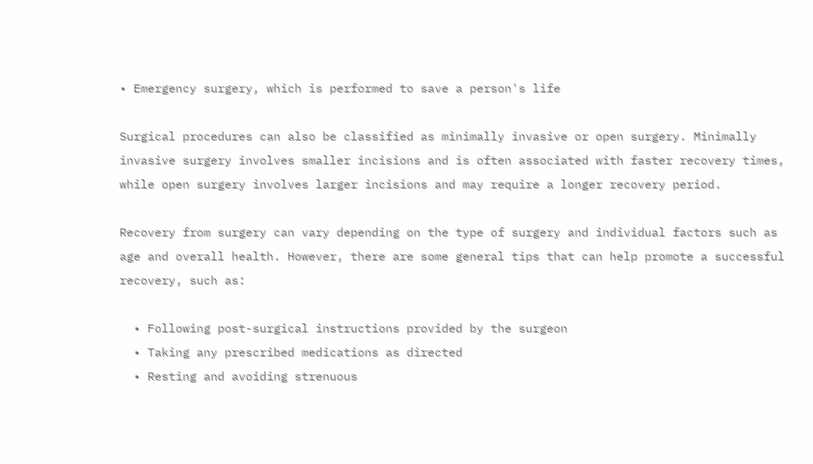• Emergency surgery, which is performed to save a person's life

Surgical procedures can also be classified as minimally invasive or open surgery. Minimally invasive surgery involves smaller incisions and is often associated with faster recovery times, while open surgery involves larger incisions and may require a longer recovery period.

Recovery from surgery can vary depending on the type of surgery and individual factors such as age and overall health. However, there are some general tips that can help promote a successful recovery, such as:

  • Following post-surgical instructions provided by the surgeon
  • Taking any prescribed medications as directed
  • Resting and avoiding strenuous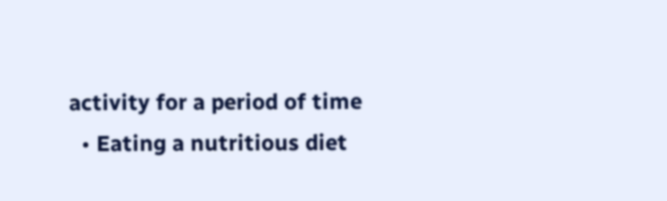activity for a period of time
  • Eating a nutritious diet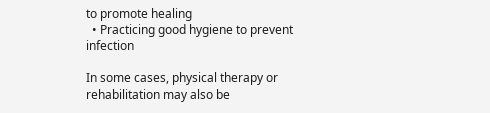to promote healing
  • Practicing good hygiene to prevent infection

In some cases, physical therapy or rehabilitation may also be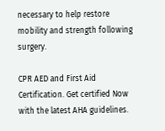necessary to help restore mobility and strength following surgery.

CPR AED and First Aid Certification. Get certified Now with the latest AHA guidelines.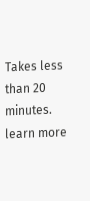Takes less than 20 minutes. learn more